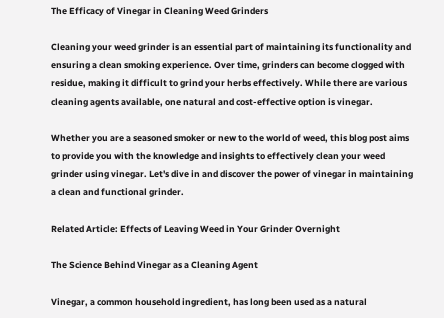The Efficacy of Vinegar in Cleaning Weed Grinders

Cleaning your weed grinder is an essential part of maintaining its functionality and ensuring a clean smoking experience. Over time, grinders can become clogged with residue, making it difficult to grind your herbs effectively. While there are various cleaning agents available, one natural and cost-effective option is vinegar.

Whether you are a seasoned smoker or new to the world of weed, this blog post aims to provide you with the knowledge and insights to effectively clean your weed grinder using vinegar. Let's dive in and discover the power of vinegar in maintaining a clean and functional grinder.

Related Article: Effects of Leaving Weed in Your Grinder Overnight

The Science Behind Vinegar as a Cleaning Agent

Vinegar, a common household ingredient, has long been used as a natural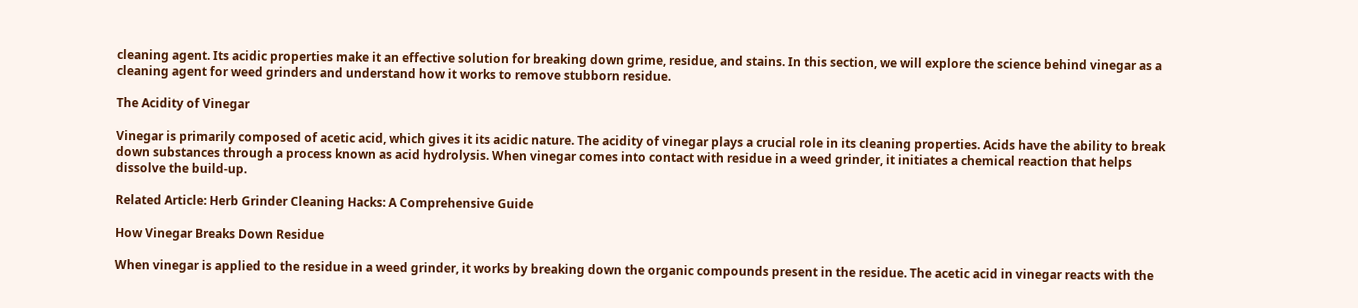cleaning agent. Its acidic properties make it an effective solution for breaking down grime, residue, and stains. In this section, we will explore the science behind vinegar as a cleaning agent for weed grinders and understand how it works to remove stubborn residue.

The Acidity of Vinegar

Vinegar is primarily composed of acetic acid, which gives it its acidic nature. The acidity of vinegar plays a crucial role in its cleaning properties. Acids have the ability to break down substances through a process known as acid hydrolysis. When vinegar comes into contact with residue in a weed grinder, it initiates a chemical reaction that helps dissolve the build-up.

Related Article: Herb Grinder Cleaning Hacks: A Comprehensive Guide

How Vinegar Breaks Down Residue

When vinegar is applied to the residue in a weed grinder, it works by breaking down the organic compounds present in the residue. The acetic acid in vinegar reacts with the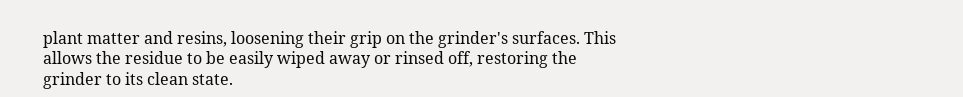plant matter and resins, loosening their grip on the grinder's surfaces. This allows the residue to be easily wiped away or rinsed off, restoring the grinder to its clean state.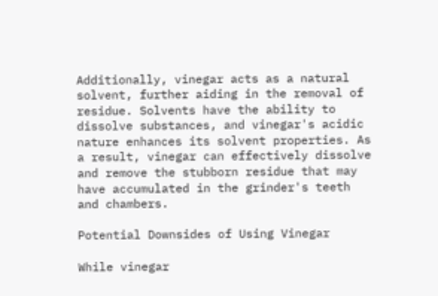Additionally, vinegar acts as a natural solvent, further aiding in the removal of residue. Solvents have the ability to dissolve substances, and vinegar's acidic nature enhances its solvent properties. As a result, vinegar can effectively dissolve and remove the stubborn residue that may have accumulated in the grinder's teeth and chambers.

Potential Downsides of Using Vinegar

While vinegar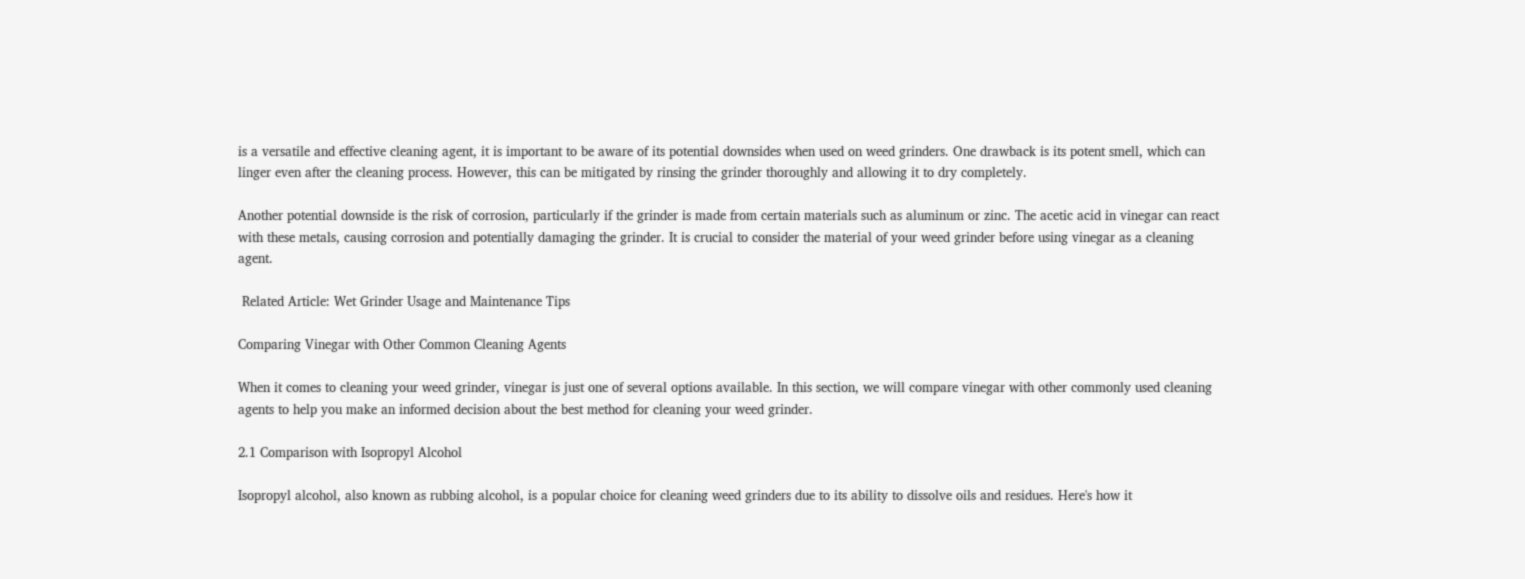is a versatile and effective cleaning agent, it is important to be aware of its potential downsides when used on weed grinders. One drawback is its potent smell, which can linger even after the cleaning process. However, this can be mitigated by rinsing the grinder thoroughly and allowing it to dry completely.

Another potential downside is the risk of corrosion, particularly if the grinder is made from certain materials such as aluminum or zinc. The acetic acid in vinegar can react with these metals, causing corrosion and potentially damaging the grinder. It is crucial to consider the material of your weed grinder before using vinegar as a cleaning agent.

 Related Article: Wet Grinder Usage and Maintenance Tips

Comparing Vinegar with Other Common Cleaning Agents

When it comes to cleaning your weed grinder, vinegar is just one of several options available. In this section, we will compare vinegar with other commonly used cleaning agents to help you make an informed decision about the best method for cleaning your weed grinder.

2.1 Comparison with Isopropyl Alcohol

Isopropyl alcohol, also known as rubbing alcohol, is a popular choice for cleaning weed grinders due to its ability to dissolve oils and residues. Here's how it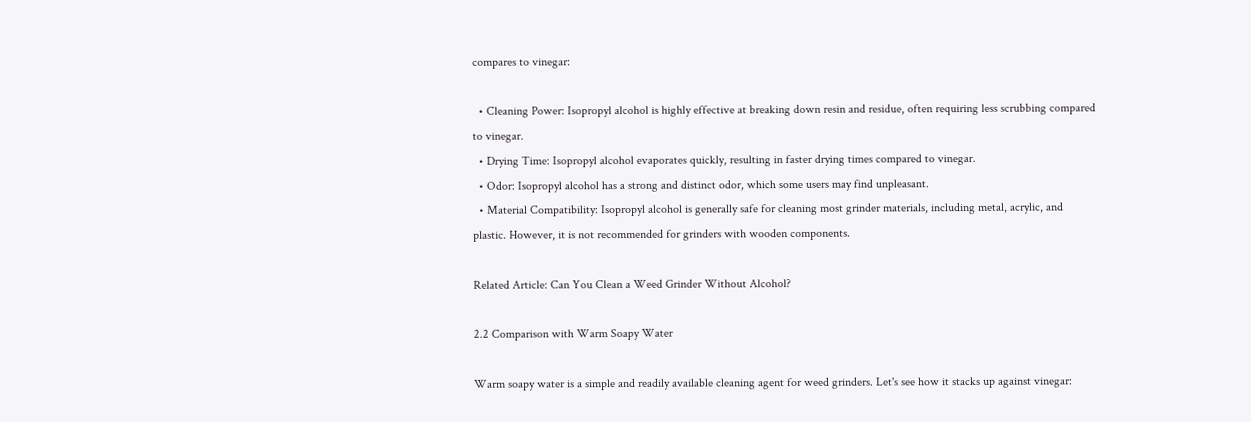compares to vinegar:

  • Cleaning Power: Isopropyl alcohol is highly effective at breaking down resin and residue, often requiring less scrubbing compared to vinegar.
  • Drying Time: Isopropyl alcohol evaporates quickly, resulting in faster drying times compared to vinegar.
  • Odor: Isopropyl alcohol has a strong and distinct odor, which some users may find unpleasant.
  • Material Compatibility: Isopropyl alcohol is generally safe for cleaning most grinder materials, including metal, acrylic, and plastic. However, it is not recommended for grinders with wooden components.

Related Article: Can You Clean a Weed Grinder Without Alcohol?

2.2 Comparison with Warm Soapy Water

Warm soapy water is a simple and readily available cleaning agent for weed grinders. Let's see how it stacks up against vinegar: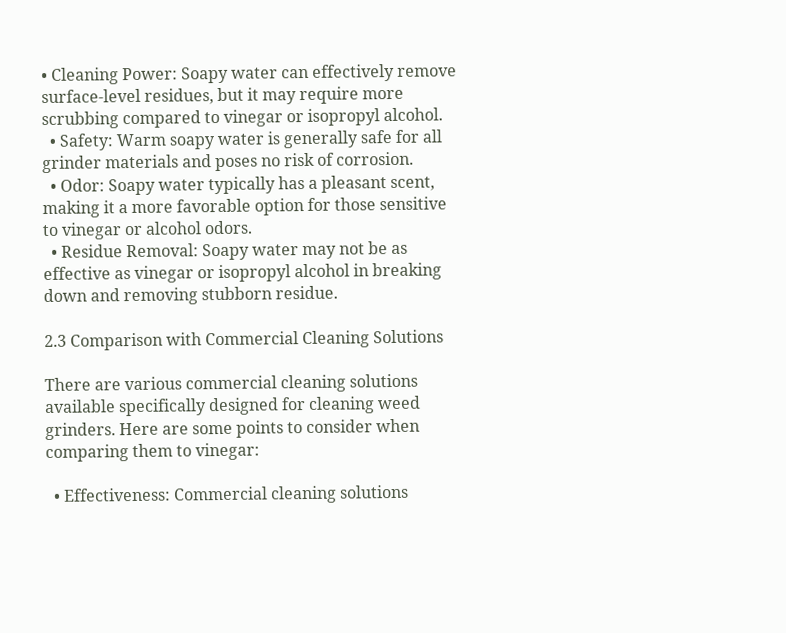• Cleaning Power: Soapy water can effectively remove surface-level residues, but it may require more scrubbing compared to vinegar or isopropyl alcohol.
  • Safety: Warm soapy water is generally safe for all grinder materials and poses no risk of corrosion.
  • Odor: Soapy water typically has a pleasant scent, making it a more favorable option for those sensitive to vinegar or alcohol odors.
  • Residue Removal: Soapy water may not be as effective as vinegar or isopropyl alcohol in breaking down and removing stubborn residue.

2.3 Comparison with Commercial Cleaning Solutions

There are various commercial cleaning solutions available specifically designed for cleaning weed grinders. Here are some points to consider when comparing them to vinegar:

  • Effectiveness: Commercial cleaning solutions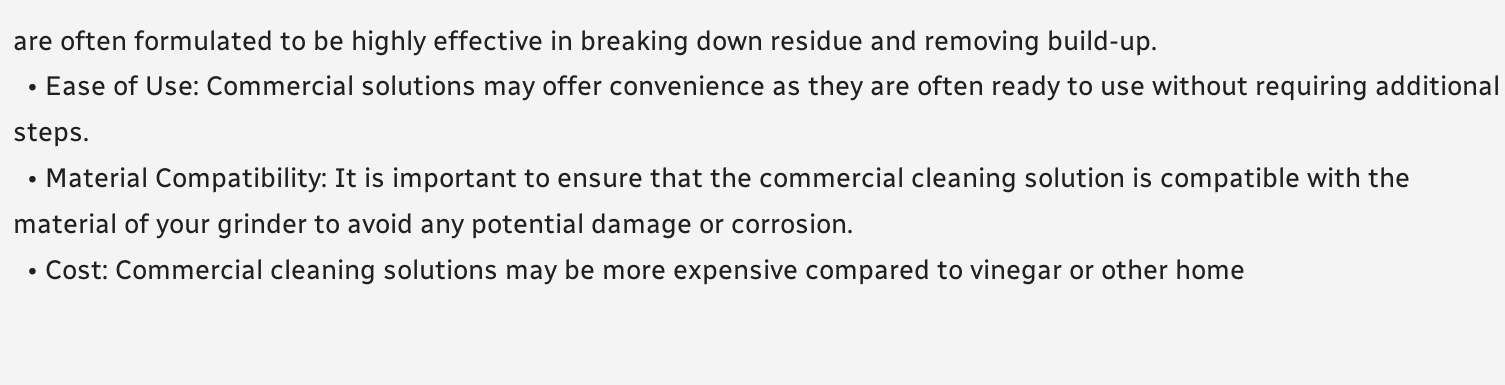are often formulated to be highly effective in breaking down residue and removing build-up.
  • Ease of Use: Commercial solutions may offer convenience as they are often ready to use without requiring additional steps.
  • Material Compatibility: It is important to ensure that the commercial cleaning solution is compatible with the material of your grinder to avoid any potential damage or corrosion.
  • Cost: Commercial cleaning solutions may be more expensive compared to vinegar or other home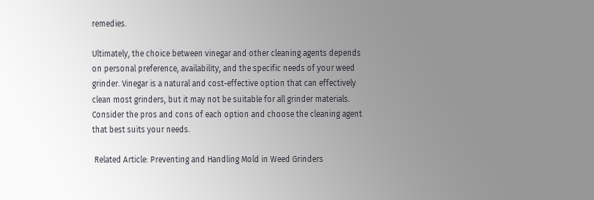remedies.

Ultimately, the choice between vinegar and other cleaning agents depends on personal preference, availability, and the specific needs of your weed grinder. Vinegar is a natural and cost-effective option that can effectively clean most grinders, but it may not be suitable for all grinder materials. Consider the pros and cons of each option and choose the cleaning agent that best suits your needs.

 Related Article: Preventing and Handling Mold in Weed Grinders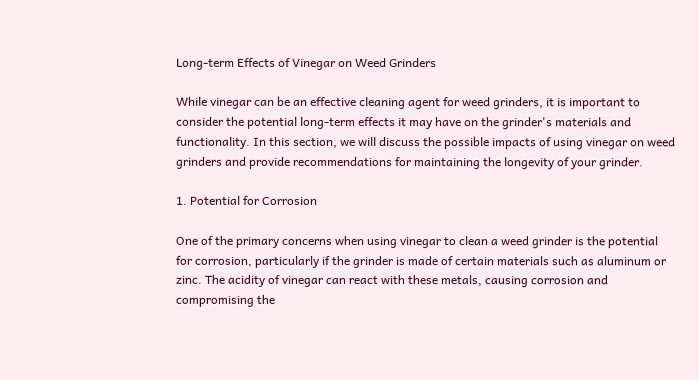Long-term Effects of Vinegar on Weed Grinders

While vinegar can be an effective cleaning agent for weed grinders, it is important to consider the potential long-term effects it may have on the grinder's materials and functionality. In this section, we will discuss the possible impacts of using vinegar on weed grinders and provide recommendations for maintaining the longevity of your grinder.

1. Potential for Corrosion

One of the primary concerns when using vinegar to clean a weed grinder is the potential for corrosion, particularly if the grinder is made of certain materials such as aluminum or zinc. The acidity of vinegar can react with these metals, causing corrosion and compromising the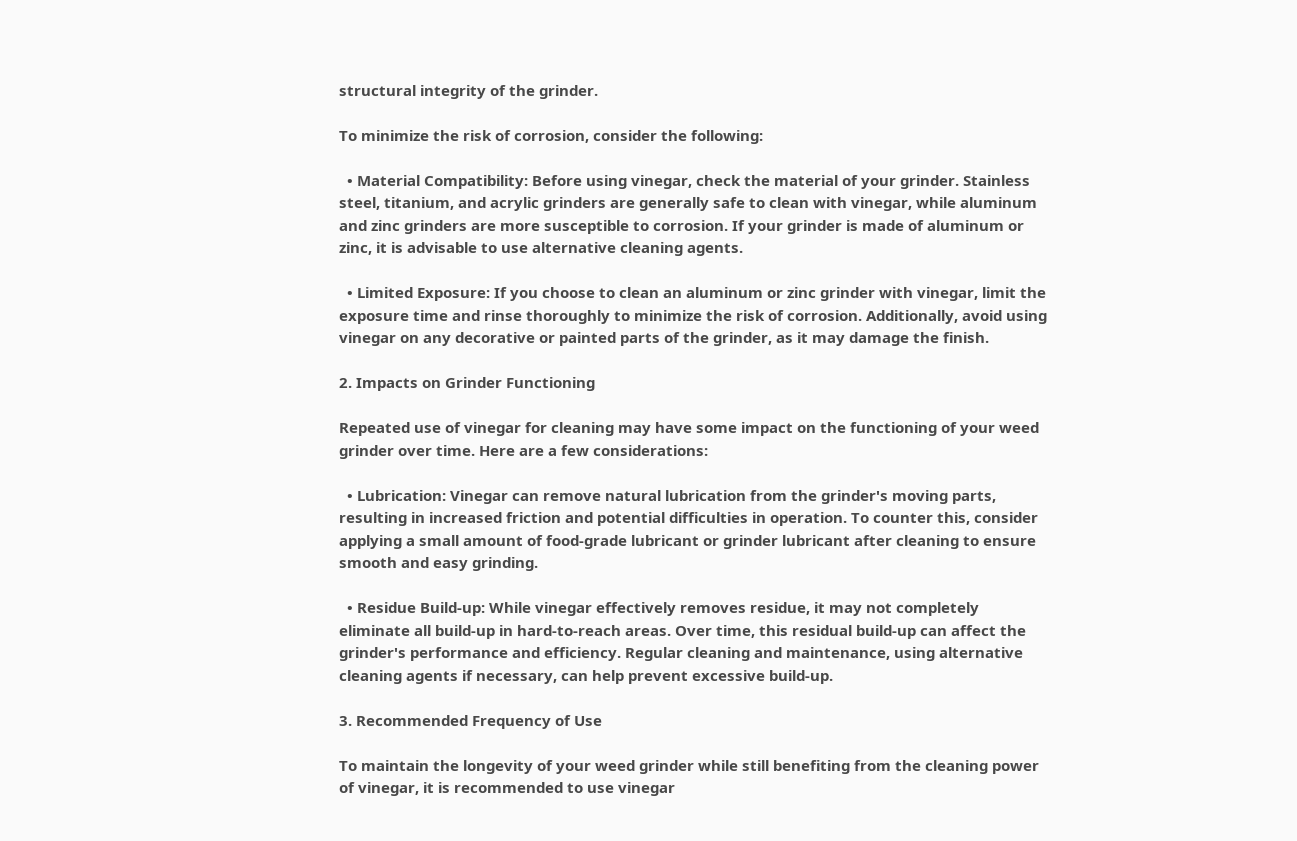structural integrity of the grinder.

To minimize the risk of corrosion, consider the following:

  • Material Compatibility: Before using vinegar, check the material of your grinder. Stainless steel, titanium, and acrylic grinders are generally safe to clean with vinegar, while aluminum and zinc grinders are more susceptible to corrosion. If your grinder is made of aluminum or zinc, it is advisable to use alternative cleaning agents.

  • Limited Exposure: If you choose to clean an aluminum or zinc grinder with vinegar, limit the exposure time and rinse thoroughly to minimize the risk of corrosion. Additionally, avoid using vinegar on any decorative or painted parts of the grinder, as it may damage the finish.

2. Impacts on Grinder Functioning

Repeated use of vinegar for cleaning may have some impact on the functioning of your weed grinder over time. Here are a few considerations:

  • Lubrication: Vinegar can remove natural lubrication from the grinder's moving parts, resulting in increased friction and potential difficulties in operation. To counter this, consider applying a small amount of food-grade lubricant or grinder lubricant after cleaning to ensure smooth and easy grinding.

  • Residue Build-up: While vinegar effectively removes residue, it may not completely eliminate all build-up in hard-to-reach areas. Over time, this residual build-up can affect the grinder's performance and efficiency. Regular cleaning and maintenance, using alternative cleaning agents if necessary, can help prevent excessive build-up.

3. Recommended Frequency of Use

To maintain the longevity of your weed grinder while still benefiting from the cleaning power of vinegar, it is recommended to use vinegar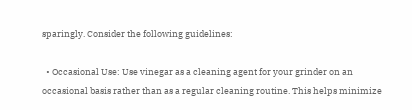sparingly. Consider the following guidelines:

  • Occasional Use: Use vinegar as a cleaning agent for your grinder on an occasional basis rather than as a regular cleaning routine. This helps minimize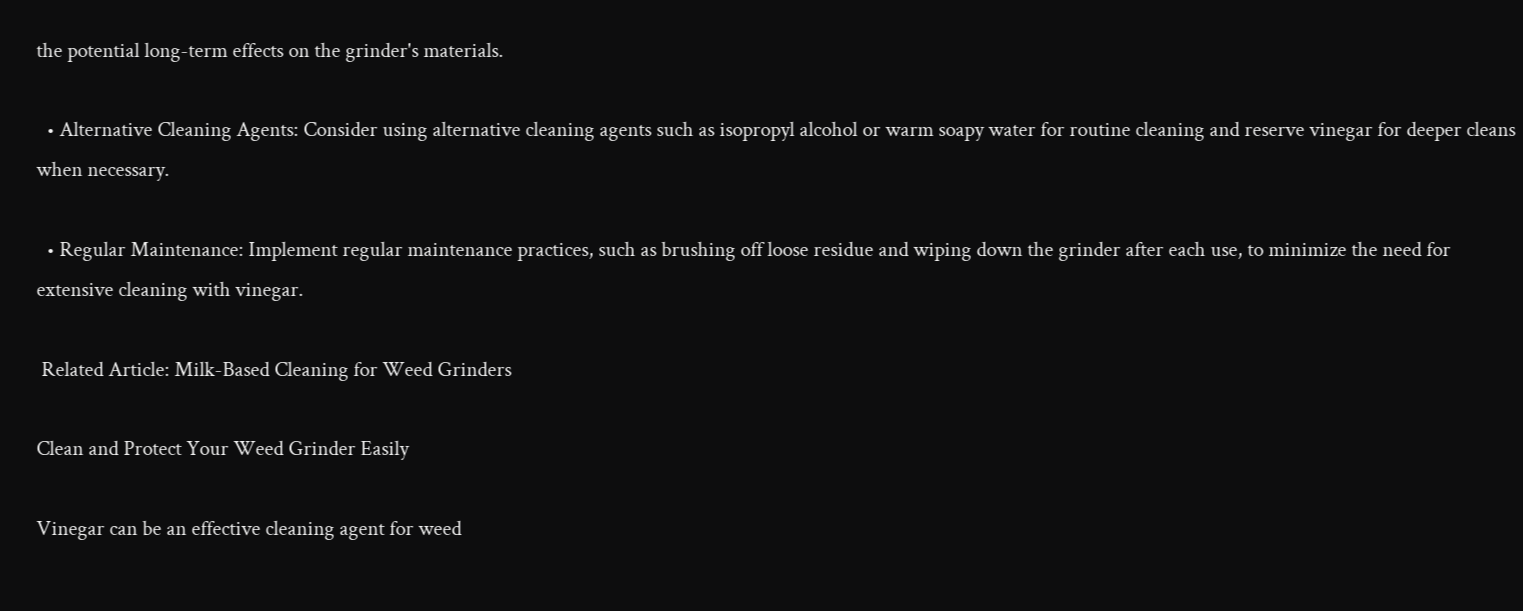the potential long-term effects on the grinder's materials.

  • Alternative Cleaning Agents: Consider using alternative cleaning agents such as isopropyl alcohol or warm soapy water for routine cleaning and reserve vinegar for deeper cleans when necessary.

  • Regular Maintenance: Implement regular maintenance practices, such as brushing off loose residue and wiping down the grinder after each use, to minimize the need for extensive cleaning with vinegar.

 Related Article: Milk-Based Cleaning for Weed Grinders

Clean and Protect Your Weed Grinder Easily

Vinegar can be an effective cleaning agent for weed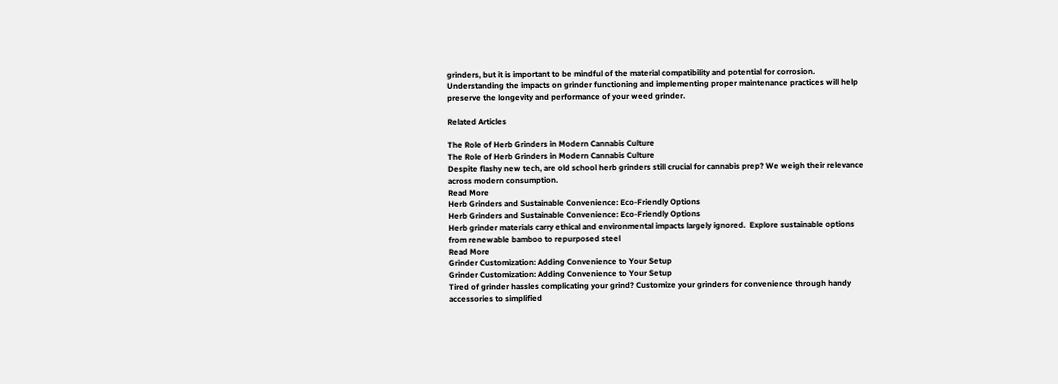grinders, but it is important to be mindful of the material compatibility and potential for corrosion. Understanding the impacts on grinder functioning and implementing proper maintenance practices will help preserve the longevity and performance of your weed grinder.

Related Articles

The Role of Herb Grinders in Modern Cannabis Culture
The Role of Herb Grinders in Modern Cannabis Culture
Despite flashy new tech, are old school herb grinders still crucial for cannabis prep? We weigh their relevance across modern consumption.
Read More
Herb Grinders and Sustainable Convenience: Eco-Friendly Options
Herb Grinders and Sustainable Convenience: Eco-Friendly Options
Herb grinder materials carry ethical and environmental impacts largely ignored.  Explore sustainable options from renewable bamboo to repurposed steel
Read More
Grinder Customization: Adding Convenience to Your Setup
Grinder Customization: Adding Convenience to Your Setup
Tired of grinder hassles complicating your grind? Customize your grinders for convenience through handy accessories to simplified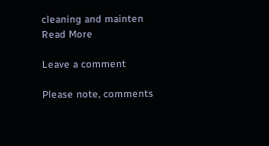cleaning and mainten
Read More

Leave a comment

Please note, comments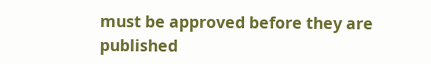must be approved before they are published